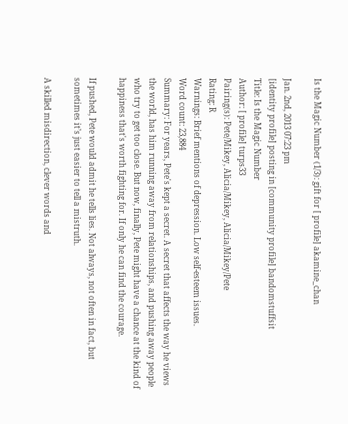Is the Magic Number (1/3): gift for [ profile] akamine_chan

Jan. 2nd, 2013 07:23 pm
[identity profile] posting in [community profile] bandomstuffsit
Title: Is the Magic Number
Author: [ profile] turps33
Pairing(s): Pete/Mikey, Alicia/Mikey, Alicia/Mikey/Pete
Rating: R
Warnings: Brief mentions of depression. Low self-esteem issues.
Word count: 23,884
Summary: For years, Pete's kept a secret. A secret that affects the way he views the world, has him running away from relationships, and pushing away people who try to get too close. But now, finally, Pete might have a chance at the kind of happiness that's worth fighting for. If only he can find the courage.

If pushed, Pete would admit he tells lies. Not always, not often in fact, but sometimes it’s just easier to tell a mistruth.

A skilled misdirection, clever words and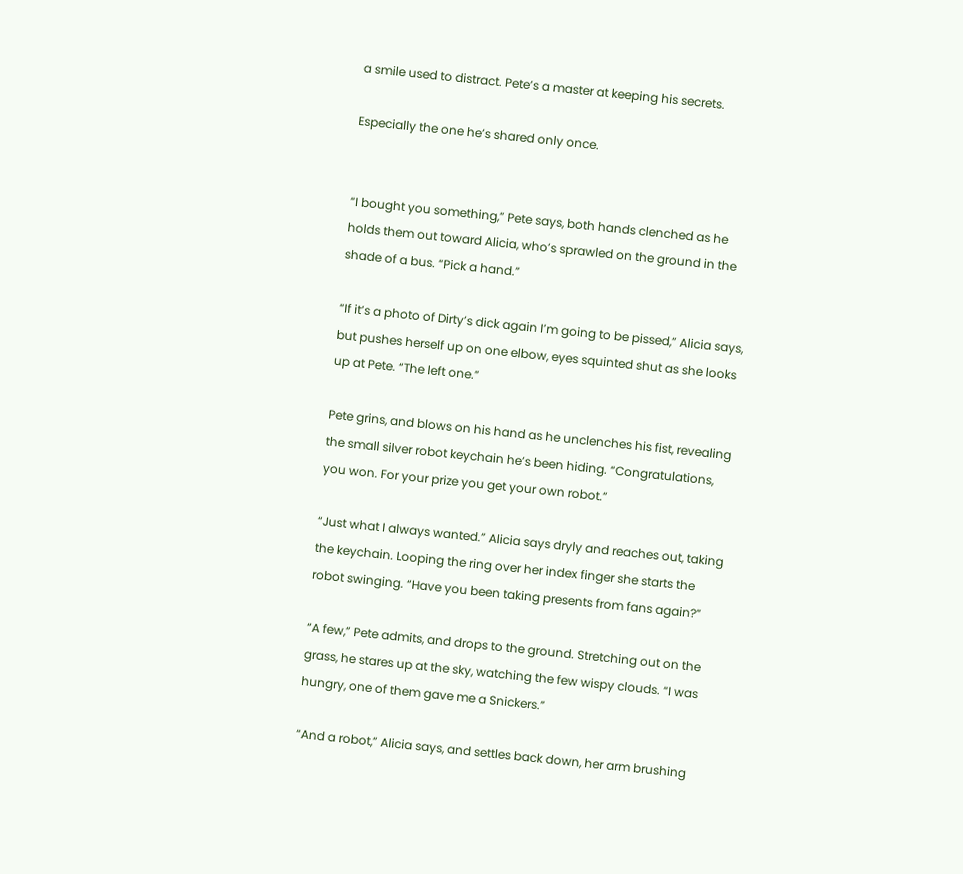a smile used to distract. Pete’s a master at keeping his secrets.

Especially the one he’s shared only once.


“I bought you something,” Pete says, both hands clenched as he holds them out toward Alicia, who’s sprawled on the ground in the shade of a bus. “Pick a hand.”

“If it’s a photo of Dirty’s dick again I’m going to be pissed,” Alicia says, but pushes herself up on one elbow, eyes squinted shut as she looks up at Pete. “The left one.”

Pete grins, and blows on his hand as he unclenches his fist, revealing the small silver robot keychain he’s been hiding. “Congratulations, you won. For your prize you get your own robot.”

“Just what I always wanted.” Alicia says dryly and reaches out, taking the keychain. Looping the ring over her index finger she starts the robot swinging. “Have you been taking presents from fans again?”

“A few,” Pete admits, and drops to the ground. Stretching out on the grass, he stares up at the sky, watching the few wispy clouds. “I was hungry, one of them gave me a Snickers.”

“And a robot,” Alicia says, and settles back down, her arm brushing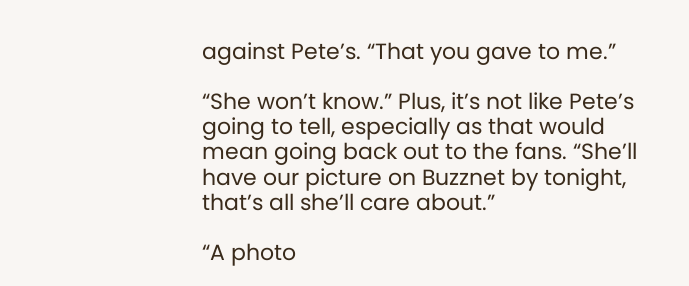against Pete’s. “That you gave to me.”

“She won’t know.” Plus, it’s not like Pete’s going to tell, especially as that would mean going back out to the fans. “She’ll have our picture on Buzznet by tonight, that’s all she’ll care about.”

“A photo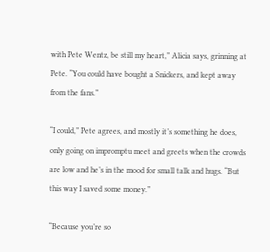with Pete Wentz, be still my heart,” Alicia says, grinning at Pete. “You could have bought a Snickers, and kept away from the fans.”

“I could,” Pete agrees, and mostly it’s something he does, only going on impromptu meet and greets when the crowds are low and he’s in the mood for small talk and hugs. “But this way I saved some money.”

“Because you’re so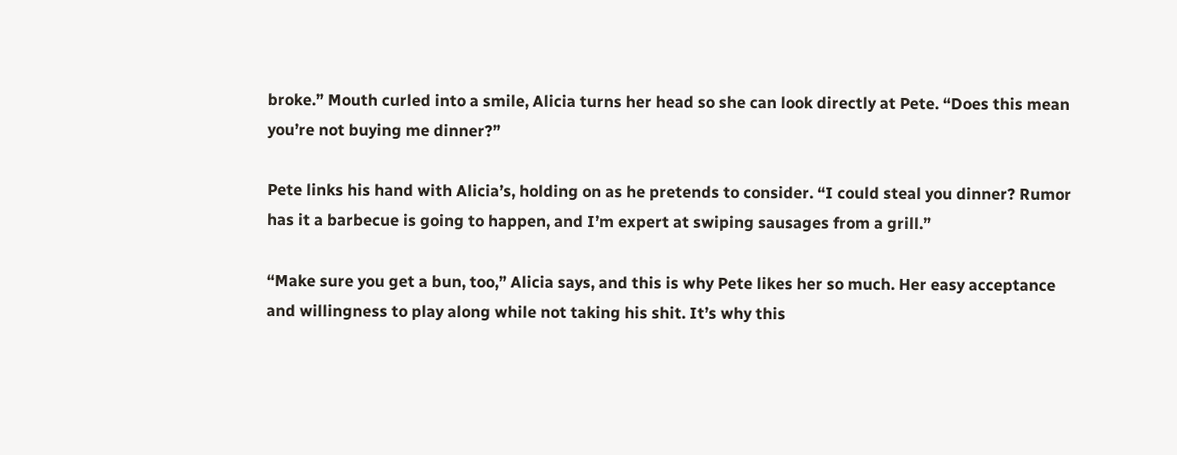broke.” Mouth curled into a smile, Alicia turns her head so she can look directly at Pete. “Does this mean you’re not buying me dinner?”

Pete links his hand with Alicia’s, holding on as he pretends to consider. “I could steal you dinner? Rumor has it a barbecue is going to happen, and I’m expert at swiping sausages from a grill.”

“Make sure you get a bun, too,” Alicia says, and this is why Pete likes her so much. Her easy acceptance and willingness to play along while not taking his shit. It’s why this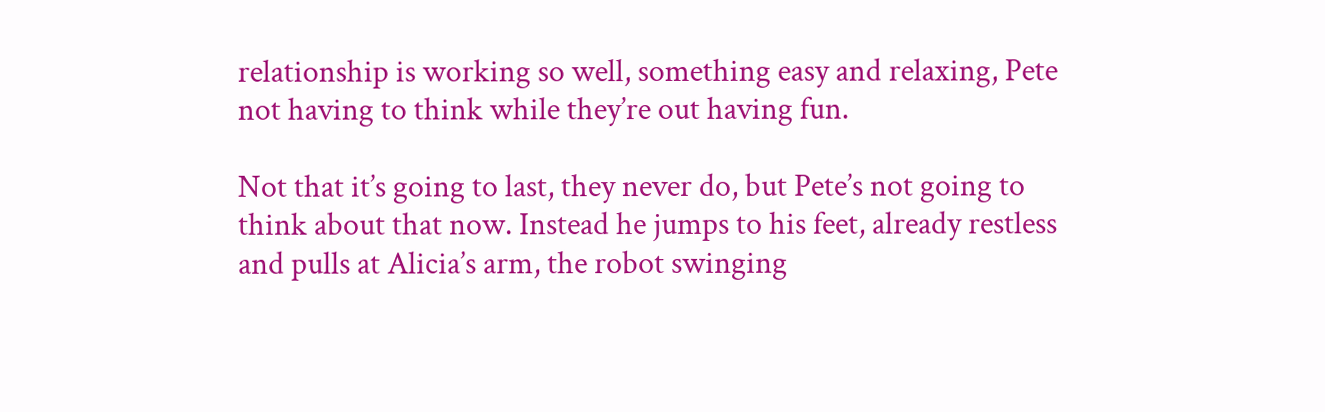relationship is working so well, something easy and relaxing, Pete not having to think while they’re out having fun.

Not that it’s going to last, they never do, but Pete’s not going to think about that now. Instead he jumps to his feet, already restless and pulls at Alicia’s arm, the robot swinging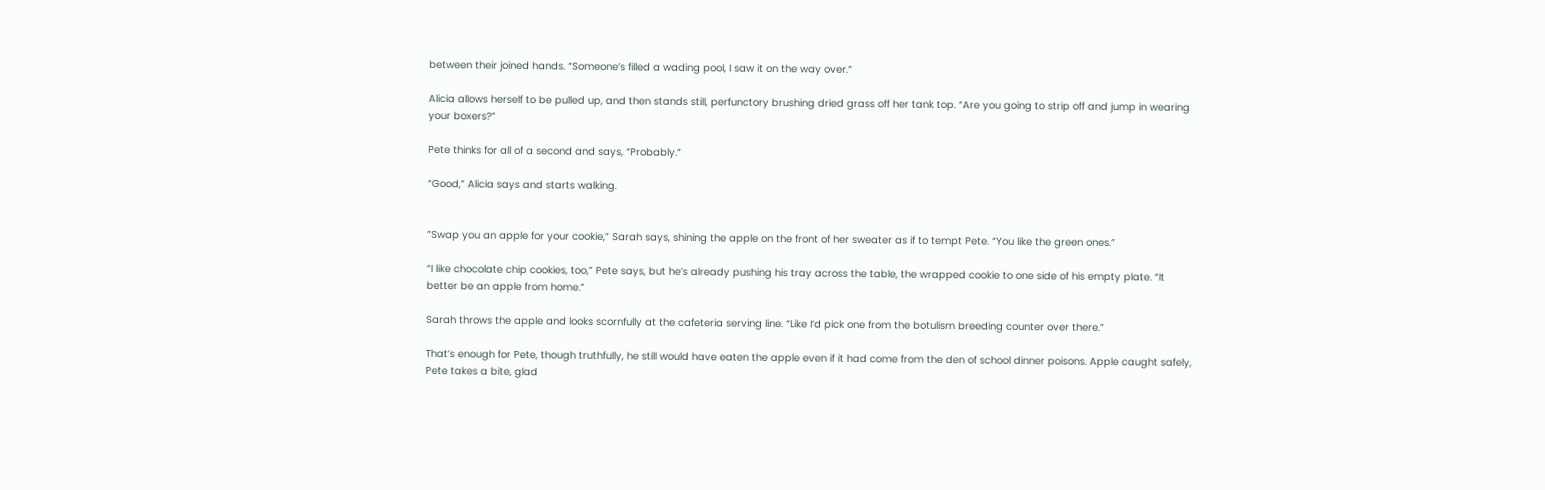between their joined hands. “Someone’s filled a wading pool, I saw it on the way over.”

Alicia allows herself to be pulled up, and then stands still, perfunctory brushing dried grass off her tank top. “Are you going to strip off and jump in wearing your boxers?”

Pete thinks for all of a second and says, “Probably.”

“Good,” Alicia says and starts walking.


”Swap you an apple for your cookie,” Sarah says, shining the apple on the front of her sweater as if to tempt Pete. “You like the green ones.”

“I like chocolate chip cookies, too,” Pete says, but he’s already pushing his tray across the table, the wrapped cookie to one side of his empty plate. “It better be an apple from home.”

Sarah throws the apple and looks scornfully at the cafeteria serving line. “Like I’d pick one from the botulism breeding counter over there.”

That’s enough for Pete, though truthfully, he still would have eaten the apple even if it had come from the den of school dinner poisons. Apple caught safely, Pete takes a bite, glad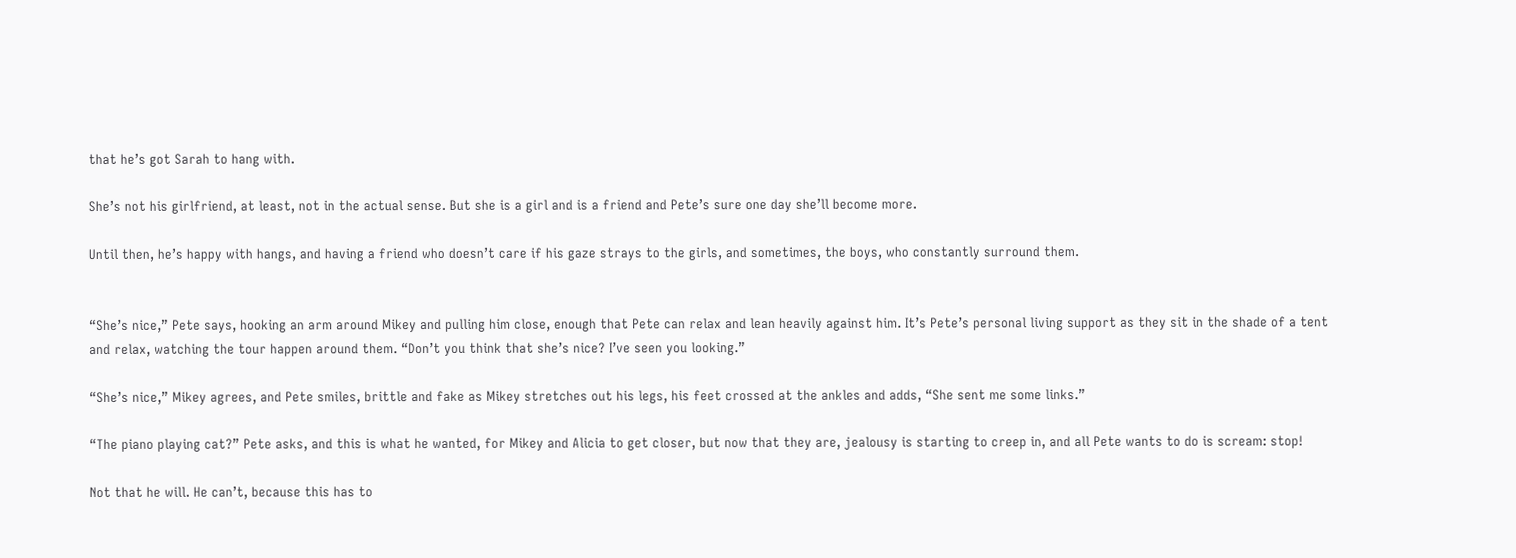that he’s got Sarah to hang with.

She’s not his girlfriend, at least, not in the actual sense. But she is a girl and is a friend and Pete’s sure one day she’ll become more.

Until then, he’s happy with hangs, and having a friend who doesn’t care if his gaze strays to the girls, and sometimes, the boys, who constantly surround them.


“She’s nice,” Pete says, hooking an arm around Mikey and pulling him close, enough that Pete can relax and lean heavily against him. It’s Pete’s personal living support as they sit in the shade of a tent and relax, watching the tour happen around them. “Don’t you think that she’s nice? I’ve seen you looking.”

“She’s nice,” Mikey agrees, and Pete smiles, brittle and fake as Mikey stretches out his legs, his feet crossed at the ankles and adds, “She sent me some links.”

“The piano playing cat?” Pete asks, and this is what he wanted, for Mikey and Alicia to get closer, but now that they are, jealousy is starting to creep in, and all Pete wants to do is scream: stop!

Not that he will. He can’t, because this has to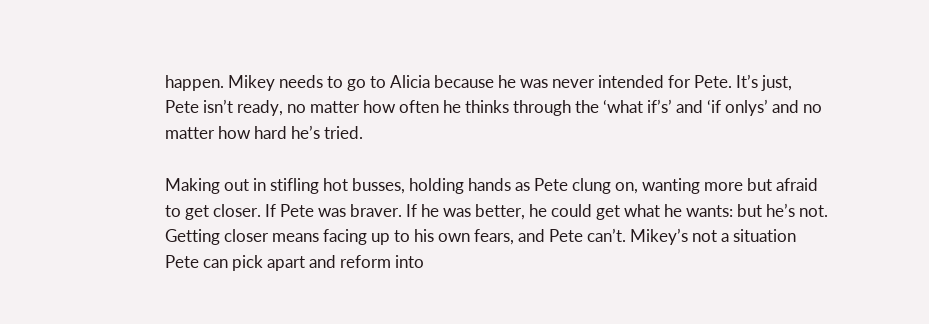happen. Mikey needs to go to Alicia because he was never intended for Pete. It’s just, Pete isn’t ready, no matter how often he thinks through the ‘what if’s’ and ‘if onlys’ and no matter how hard he’s tried.

Making out in stifling hot busses, holding hands as Pete clung on, wanting more but afraid to get closer. If Pete was braver. If he was better, he could get what he wants: but he’s not. Getting closer means facing up to his own fears, and Pete can’t. Mikey’s not a situation Pete can pick apart and reform into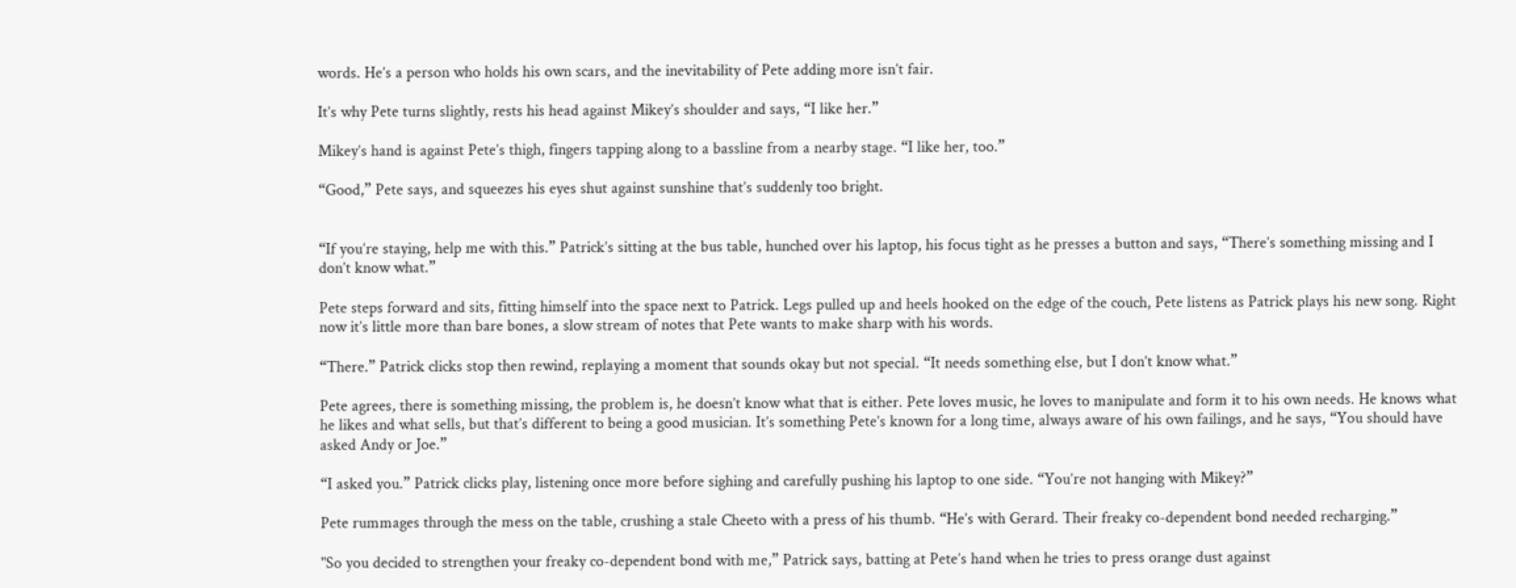words. He’s a person who holds his own scars, and the inevitability of Pete adding more isn’t fair.

It’s why Pete turns slightly, rests his head against Mikey’s shoulder and says, “I like her.”

Mikey’s hand is against Pete’s thigh, fingers tapping along to a bassline from a nearby stage. “I like her, too.”

“Good,” Pete says, and squeezes his eyes shut against sunshine that’s suddenly too bright.


“If you’re staying, help me with this.” Patrick’s sitting at the bus table, hunched over his laptop, his focus tight as he presses a button and says, “There’s something missing and I don’t know what.”

Pete steps forward and sits, fitting himself into the space next to Patrick. Legs pulled up and heels hooked on the edge of the couch, Pete listens as Patrick plays his new song. Right now it’s little more than bare bones, a slow stream of notes that Pete wants to make sharp with his words.

“There.” Patrick clicks stop then rewind, replaying a moment that sounds okay but not special. “It needs something else, but I don’t know what.”

Pete agrees, there is something missing, the problem is, he doesn’t know what that is either. Pete loves music, he loves to manipulate and form it to his own needs. He knows what he likes and what sells, but that’s different to being a good musician. It’s something Pete’s known for a long time, always aware of his own failings, and he says, “You should have asked Andy or Joe.”

“I asked you.” Patrick clicks play, listening once more before sighing and carefully pushing his laptop to one side. “You’re not hanging with Mikey?”

Pete rummages through the mess on the table, crushing a stale Cheeto with a press of his thumb. “He’s with Gerard. Their freaky co-dependent bond needed recharging.”

"So you decided to strengthen your freaky co-dependent bond with me,” Patrick says, batting at Pete’s hand when he tries to press orange dust against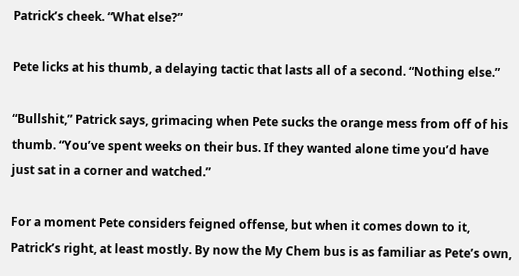Patrick’s cheek. “What else?”

Pete licks at his thumb, a delaying tactic that lasts all of a second. “Nothing else.”

“Bullshit,” Patrick says, grimacing when Pete sucks the orange mess from off of his thumb. “You’ve spent weeks on their bus. If they wanted alone time you’d have just sat in a corner and watched.”

For a moment Pete considers feigned offense, but when it comes down to it, Patrick’s right, at least mostly. By now the My Chem bus is as familiar as Pete’s own,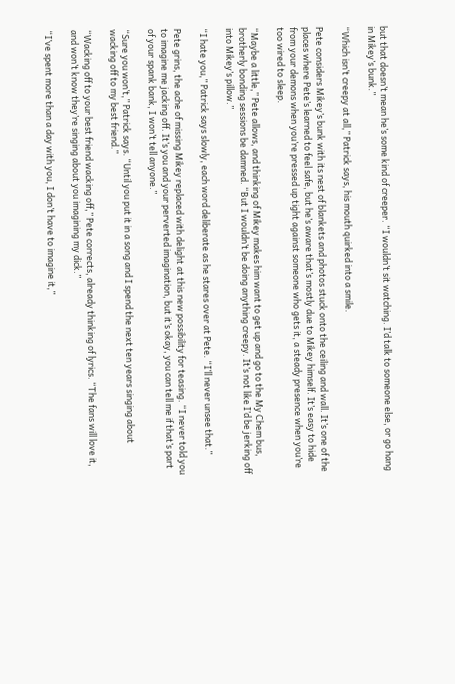but that doesn’t mean he’s some kind of creeper. “I wouldn’t sit watching. I’d talk to someone else, or go hang in Mikey’s bunk.”

“Which isn’t creepy at all,” Patrick says, his mouth quirked into a smile.

Pete considers Mikey’s bunk with its nest of blankets and photos stuck onto the ceiling and wall. It’s one of the places where Pete’s learned to feel safe, but he’s aware that’s mostly due to Mikey himself. It’s easy to hide from your demons when you’re pressed up tight against someone who gets it, a steady presence when you’re too wired to sleep.

“Maybe a little,” Pete allows, and thinking of Mikey makes him want to get up and go to the My Chem bus, brotherly bonding sessions be damned. “But I wouldn’t be doing anything creepy. It’s not like I’d be jerking off into Mikey’s pillow.”

“I hate you,” Patrick says slowly, each word deliberate as he stares over at Pete. “I’ll never unsee that.”

Pete grins, the ache of missing Mikey replaced with delight at this new possibility for teasing. “I never told you to imagine me jacking off. It’s you and your perverted imagination, but it’s okay, you can tell me if that’s part of your spank bank, I won’t tell anyone.”

“Sure you won’t,” Patrick says. “Until you put it in a song and I spend the next ten years singing about wacking off to my best friend.”

“Wacking off to your best friend wacking off,” Pete corrects, already thinking of lyrics. “The fans will love it, and won’t know they’re singing about you imagining my dick.”

“I’ve spent more than a day with you, I don’t have to imagine it,”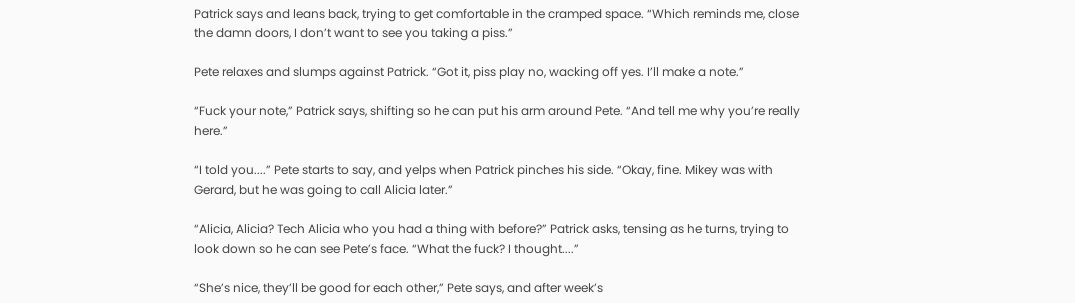Patrick says and leans back, trying to get comfortable in the cramped space. “Which reminds me, close the damn doors, I don’t want to see you taking a piss.”

Pete relaxes and slumps against Patrick. “Got it, piss play no, wacking off yes. I’ll make a note.”

“Fuck your note,” Patrick says, shifting so he can put his arm around Pete. “And tell me why you’re really here.”

“I told you....” Pete starts to say, and yelps when Patrick pinches his side. “Okay, fine. Mikey was with Gerard, but he was going to call Alicia later.”

“Alicia, Alicia? Tech Alicia who you had a thing with before?” Patrick asks, tensing as he turns, trying to look down so he can see Pete’s face. “What the fuck? I thought....”

“She’s nice, they’ll be good for each other,” Pete says, and after week’s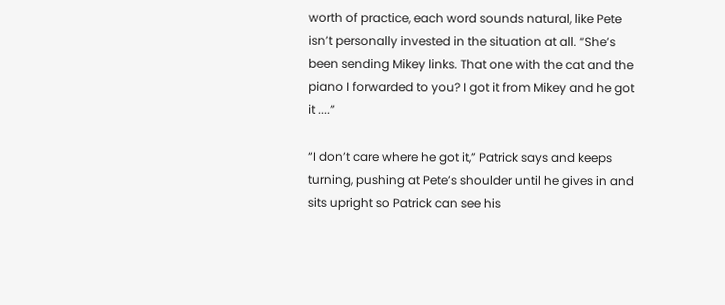worth of practice, each word sounds natural, like Pete isn’t personally invested in the situation at all. “She’s been sending Mikey links. That one with the cat and the piano I forwarded to you? I got it from Mikey and he got it ....”

“I don’t care where he got it,” Patrick says and keeps turning, pushing at Pete’s shoulder until he gives in and sits upright so Patrick can see his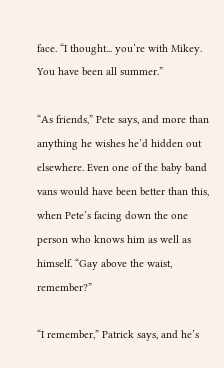face. “I thought... you’re with Mikey. You have been all summer.”

“As friends,” Pete says, and more than anything he wishes he’d hidden out elsewhere. Even one of the baby band vans would have been better than this, when Pete’s facing down the one person who knows him as well as himself. “Gay above the waist, remember?”

“I remember,” Patrick says, and he’s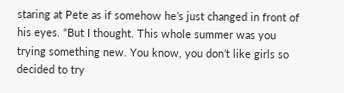staring at Pete as if somehow he’s just changed in front of his eyes. “But I thought. This whole summer was you trying something new. You know, you don’t like girls so decided to try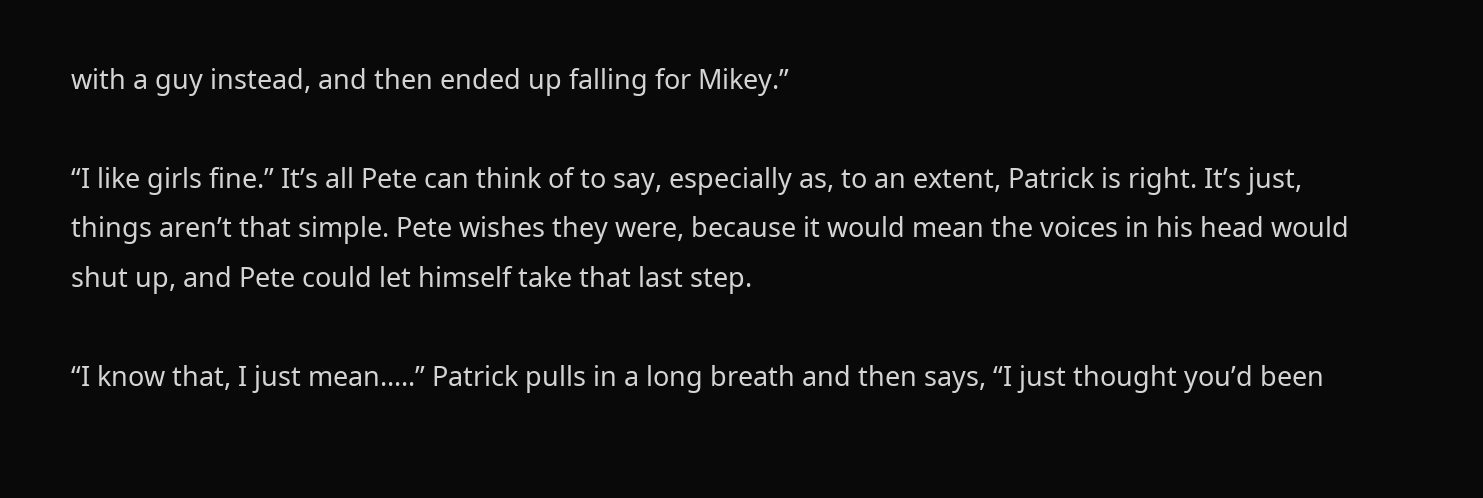with a guy instead, and then ended up falling for Mikey.”

“I like girls fine.” It’s all Pete can think of to say, especially as, to an extent, Patrick is right. It’s just, things aren’t that simple. Pete wishes they were, because it would mean the voices in his head would shut up, and Pete could let himself take that last step.

“I know that, I just mean.....” Patrick pulls in a long breath and then says, “I just thought you’d been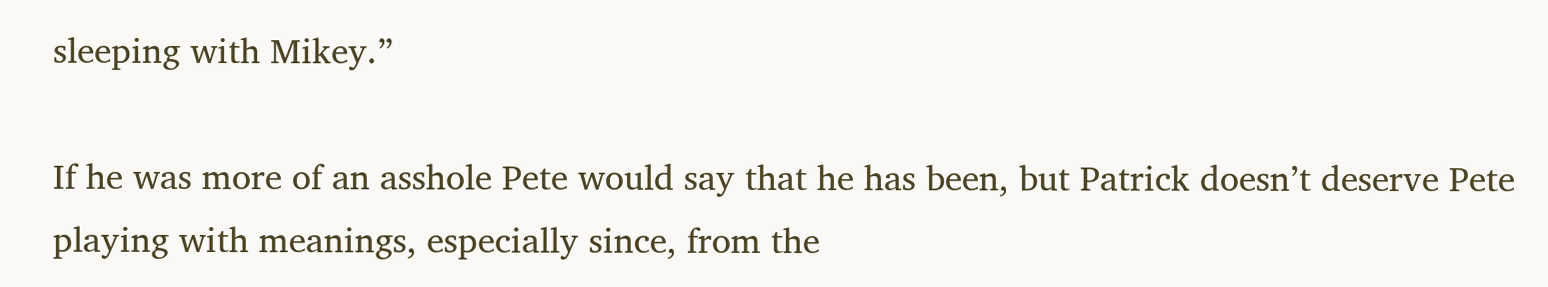sleeping with Mikey.”

If he was more of an asshole Pete would say that he has been, but Patrick doesn’t deserve Pete playing with meanings, especially since, from the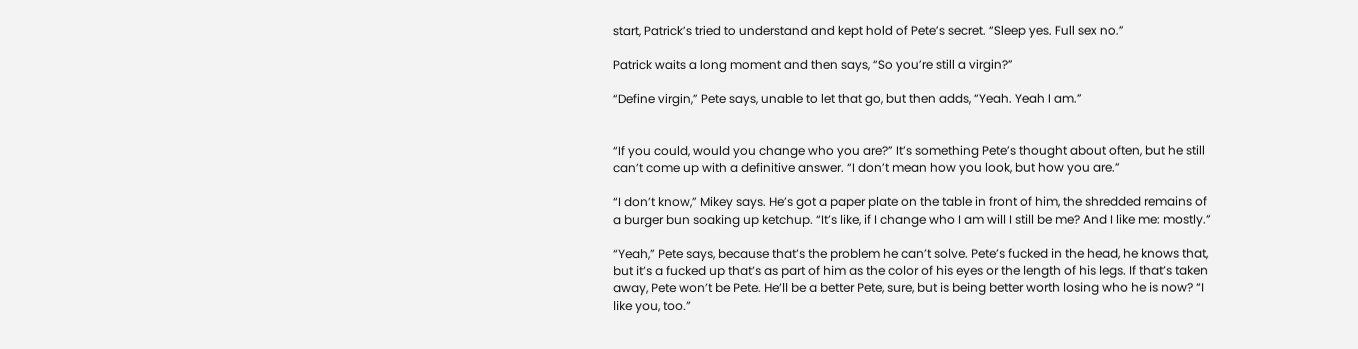start, Patrick’s tried to understand and kept hold of Pete’s secret. “Sleep yes. Full sex no.”

Patrick waits a long moment and then says, “So you’re still a virgin?”

“Define virgin,” Pete says, unable to let that go, but then adds, “Yeah. Yeah I am.”


“If you could, would you change who you are?” It’s something Pete’s thought about often, but he still can’t come up with a definitive answer. “I don’t mean how you look, but how you are.”

“I don’t know,” Mikey says. He’s got a paper plate on the table in front of him, the shredded remains of a burger bun soaking up ketchup. “It’s like, if I change who I am will I still be me? And I like me: mostly.”

“Yeah,” Pete says, because that’s the problem he can’t solve. Pete’s fucked in the head, he knows that, but it’s a fucked up that’s as part of him as the color of his eyes or the length of his legs. If that’s taken away, Pete won’t be Pete. He’ll be a better Pete, sure, but is being better worth losing who he is now? “I like you, too.”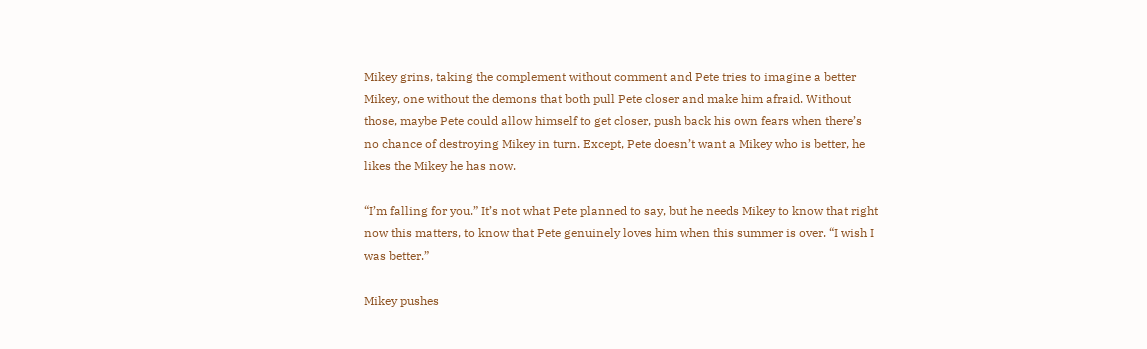Mikey grins, taking the complement without comment and Pete tries to imagine a better Mikey, one without the demons that both pull Pete closer and make him afraid. Without those, maybe Pete could allow himself to get closer, push back his own fears when there’s no chance of destroying Mikey in turn. Except, Pete doesn’t want a Mikey who is better, he likes the Mikey he has now.

“I’m falling for you.” It’s not what Pete planned to say, but he needs Mikey to know that right now this matters, to know that Pete genuinely loves him when this summer is over. “I wish I was better.”

Mikey pushes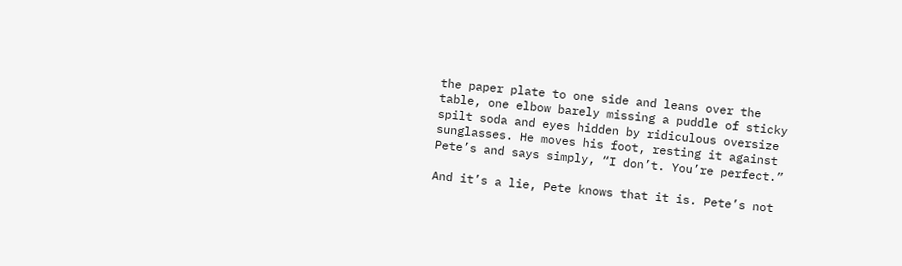the paper plate to one side and leans over the table, one elbow barely missing a puddle of sticky spilt soda and eyes hidden by ridiculous oversize sunglasses. He moves his foot, resting it against Pete’s and says simply, “I don’t. You’re perfect.”

And it’s a lie, Pete knows that it is. Pete’s not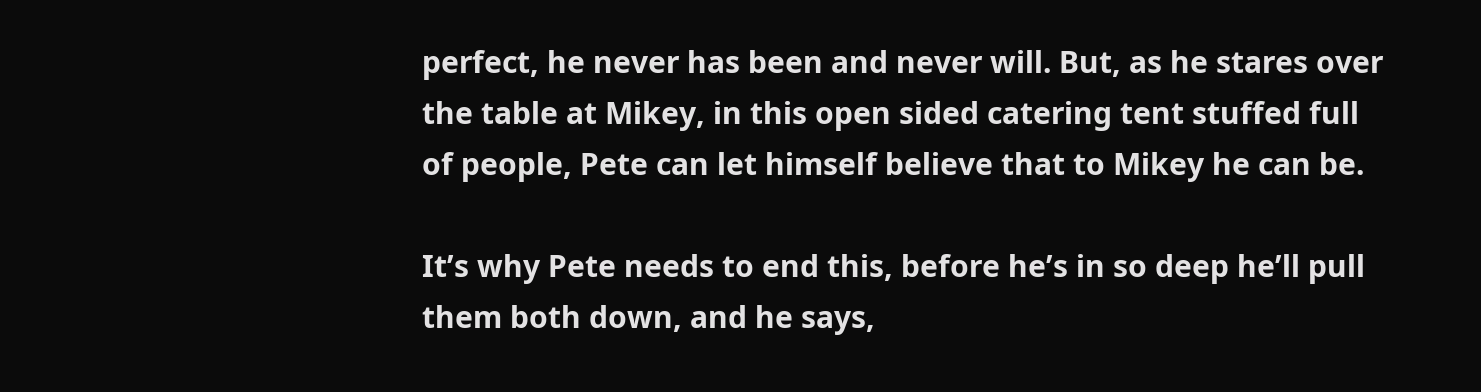perfect, he never has been and never will. But, as he stares over the table at Mikey, in this open sided catering tent stuffed full of people, Pete can let himself believe that to Mikey he can be.

It’s why Pete needs to end this, before he’s in so deep he’ll pull them both down, and he says,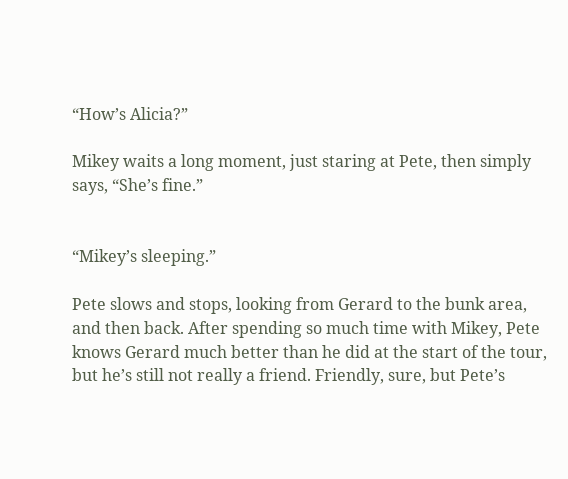“How’s Alicia?”

Mikey waits a long moment, just staring at Pete, then simply says, “She’s fine.”


“Mikey’s sleeping.”

Pete slows and stops, looking from Gerard to the bunk area, and then back. After spending so much time with Mikey, Pete knows Gerard much better than he did at the start of the tour, but he’s still not really a friend. Friendly, sure, but Pete’s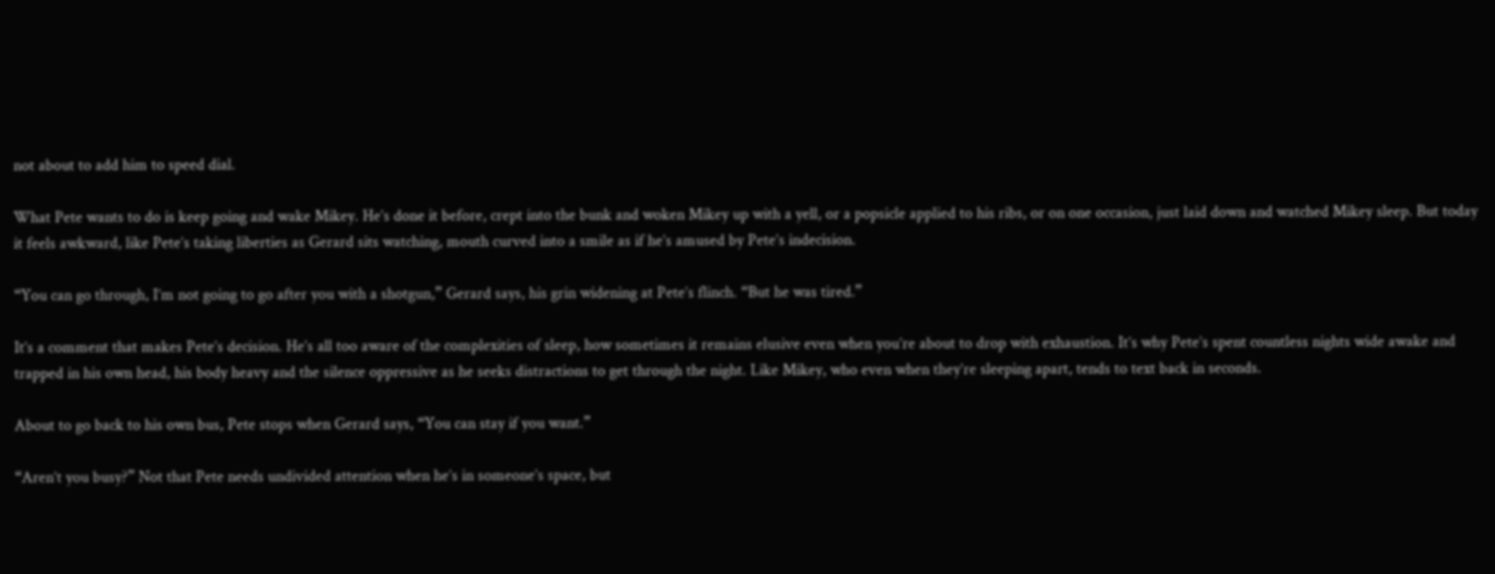not about to add him to speed dial.

What Pete wants to do is keep going and wake Mikey. He’s done it before, crept into the bunk and woken Mikey up with a yell, or a popsicle applied to his ribs, or on one occasion, just laid down and watched Mikey sleep. But today it feels awkward, like Pete’s taking liberties as Gerard sits watching, mouth curved into a smile as if he’s amused by Pete’s indecision.

“You can go through, I’m not going to go after you with a shotgun,” Gerard says, his grin widening at Pete’s flinch. “But he was tired.”

It’s a comment that makes Pete’s decision. He’s all too aware of the complexities of sleep, how sometimes it remains elusive even when you’re about to drop with exhaustion. It’s why Pete’s spent countless nights wide awake and trapped in his own head, his body heavy and the silence oppressive as he seeks distractions to get through the night. Like Mikey, who even when they’re sleeping apart, tends to text back in seconds.

About to go back to his own bus, Pete stops when Gerard says, “You can stay if you want.”

“Aren’t you busy?” Not that Pete needs undivided attention when he’s in someone’s space, but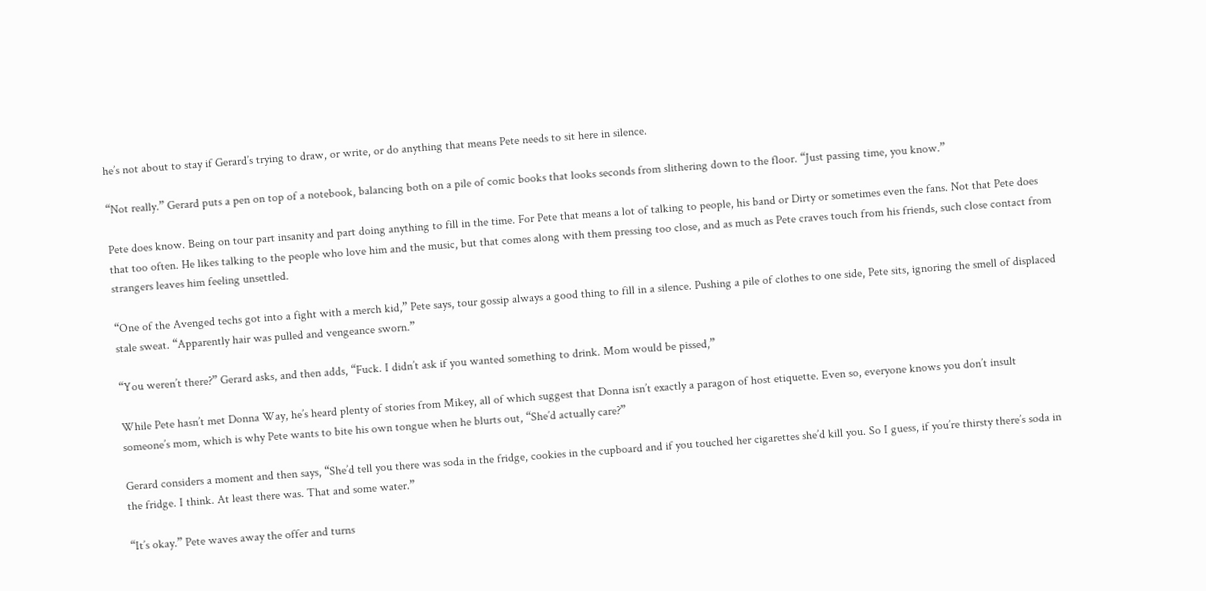he’s not about to stay if Gerard’s trying to draw, or write, or do anything that means Pete needs to sit here in silence.

“Not really.” Gerard puts a pen on top of a notebook, balancing both on a pile of comic books that looks seconds from slithering down to the floor. “Just passing time, you know.”

Pete does know. Being on tour part insanity and part doing anything to fill in the time. For Pete that means a lot of talking to people, his band or Dirty or sometimes even the fans. Not that Pete does that too often. He likes talking to the people who love him and the music, but that comes along with them pressing too close, and as much as Pete craves touch from his friends, such close contact from strangers leaves him feeling unsettled.

“One of the Avenged techs got into a fight with a merch kid,” Pete says, tour gossip always a good thing to fill in a silence. Pushing a pile of clothes to one side, Pete sits, ignoring the smell of displaced stale sweat. “Apparently hair was pulled and vengeance sworn.”

“You weren’t there?” Gerard asks, and then adds, “Fuck. I didn’t ask if you wanted something to drink. Mom would be pissed,”

While Pete hasn’t met Donna Way, he’s heard plenty of stories from Mikey, all of which suggest that Donna isn’t exactly a paragon of host etiquette. Even so, everyone knows you don’t insult someone’s mom, which is why Pete wants to bite his own tongue when he blurts out, “She’d actually care?”

Gerard considers a moment and then says, “She’d tell you there was soda in the fridge, cookies in the cupboard and if you touched her cigarettes she’d kill you. So I guess, if you’re thirsty there’s soda in the fridge. I think. At least there was. That and some water.”

“It’s okay.” Pete waves away the offer and turns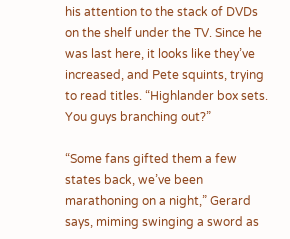his attention to the stack of DVDs on the shelf under the TV. Since he was last here, it looks like they’ve increased, and Pete squints, trying to read titles. “Highlander box sets. You guys branching out?”

“Some fans gifted them a few states back, we’ve been marathoning on a night,” Gerard says, miming swinging a sword as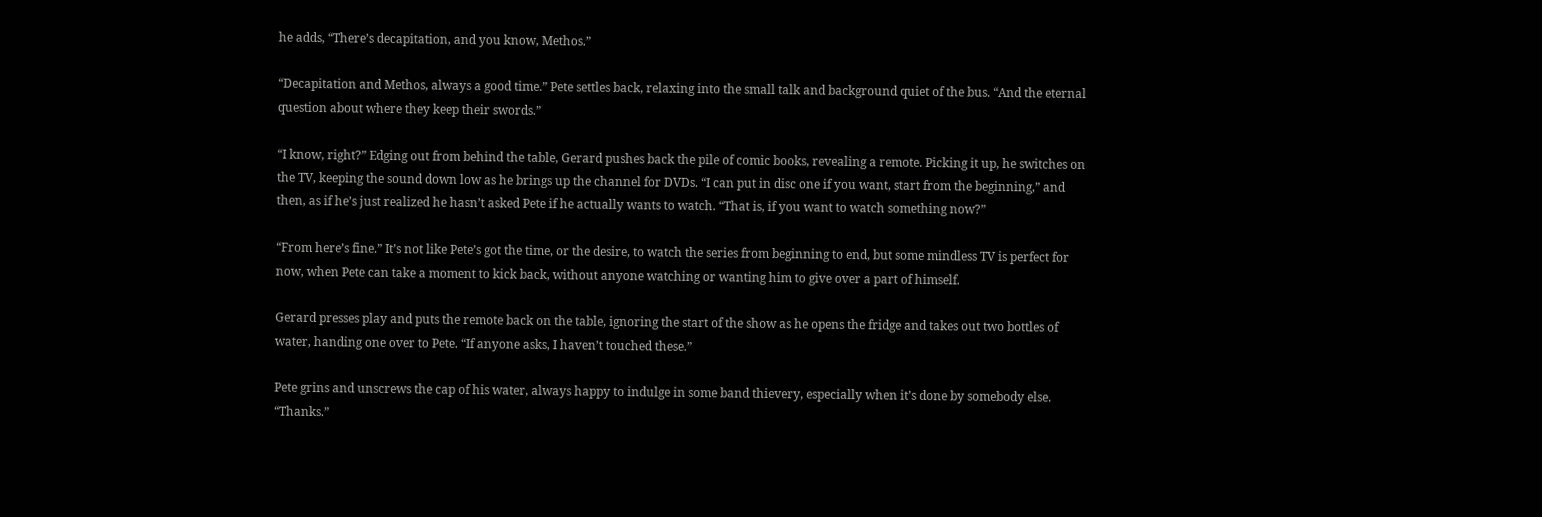he adds, “There’s decapitation, and you know, Methos.”

“Decapitation and Methos, always a good time.” Pete settles back, relaxing into the small talk and background quiet of the bus. “And the eternal question about where they keep their swords.”

“I know, right?” Edging out from behind the table, Gerard pushes back the pile of comic books, revealing a remote. Picking it up, he switches on the TV, keeping the sound down low as he brings up the channel for DVDs. “I can put in disc one if you want, start from the beginning,” and then, as if he’s just realized he hasn’t asked Pete if he actually wants to watch. “That is, if you want to watch something now?”

“From here’s fine.” It’s not like Pete’s got the time, or the desire, to watch the series from beginning to end, but some mindless TV is perfect for now, when Pete can take a moment to kick back, without anyone watching or wanting him to give over a part of himself.

Gerard presses play and puts the remote back on the table, ignoring the start of the show as he opens the fridge and takes out two bottles of water, handing one over to Pete. “If anyone asks, I haven’t touched these.”

Pete grins and unscrews the cap of his water, always happy to indulge in some band thievery, especially when it’s done by somebody else. “Thanks.”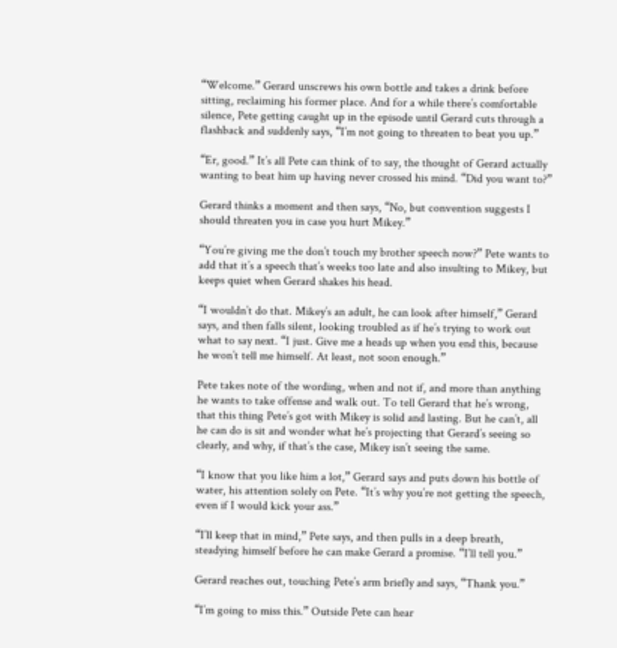“Welcome.” Gerard unscrews his own bottle and takes a drink before sitting, reclaiming his former place. And for a while there’s comfortable silence, Pete getting caught up in the episode until Gerard cuts through a flashback and suddenly says, “I’m not going to threaten to beat you up.”

“Er, good.” It’s all Pete can think of to say, the thought of Gerard actually wanting to beat him up having never crossed his mind. “Did you want to?”

Gerard thinks a moment and then says, “No, but convention suggests I should threaten you in case you hurt Mikey.”

“You’re giving me the don’t touch my brother speech now?” Pete wants to add that it’s a speech that’s weeks too late and also insulting to Mikey, but keeps quiet when Gerard shakes his head.

“I wouldn’t do that. Mikey’s an adult, he can look after himself,” Gerard says, and then falls silent, looking troubled as if he’s trying to work out what to say next. “I just. Give me a heads up when you end this, because he won’t tell me himself. At least, not soon enough.”

Pete takes note of the wording, when and not if, and more than anything he wants to take offense and walk out. To tell Gerard that he’s wrong, that this thing Pete’s got with Mikey is solid and lasting. But he can’t, all he can do is sit and wonder what he’s projecting that Gerard’s seeing so clearly, and why, if that’s the case, Mikey isn’t seeing the same.

“I know that you like him a lot,” Gerard says and puts down his bottle of water, his attention solely on Pete. “It’s why you’re not getting the speech, even if I would kick your ass.”

“I’ll keep that in mind,” Pete says, and then pulls in a deep breath, steadying himself before he can make Gerard a promise. “I’ll tell you.”

Gerard reaches out, touching Pete’s arm briefly and says, “Thank you.”

“I’m going to miss this.” Outside Pete can hear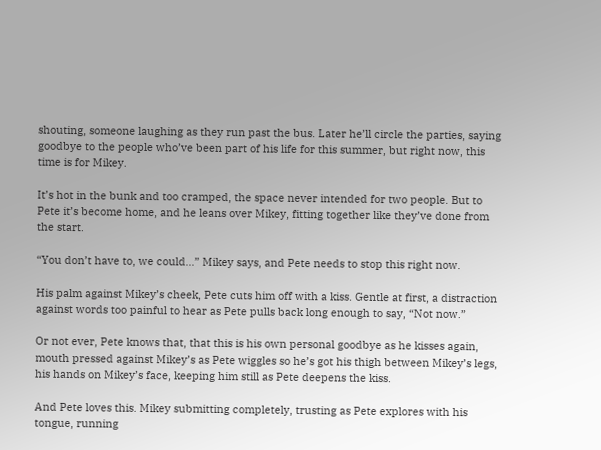shouting, someone laughing as they run past the bus. Later he’ll circle the parties, saying goodbye to the people who’ve been part of his life for this summer, but right now, this time is for Mikey.

It’s hot in the bunk and too cramped, the space never intended for two people. But to Pete it’s become home, and he leans over Mikey, fitting together like they’ve done from the start.

“You don’t have to, we could...” Mikey says, and Pete needs to stop this right now.

His palm against Mikey’s cheek, Pete cuts him off with a kiss. Gentle at first, a distraction against words too painful to hear as Pete pulls back long enough to say, “Not now.”

Or not ever, Pete knows that, that this is his own personal goodbye as he kisses again, mouth pressed against Mikey’s as Pete wiggles so he’s got his thigh between Mikey’s legs, his hands on Mikey’s face, keeping him still as Pete deepens the kiss.

And Pete loves this. Mikey submitting completely, trusting as Pete explores with his tongue, running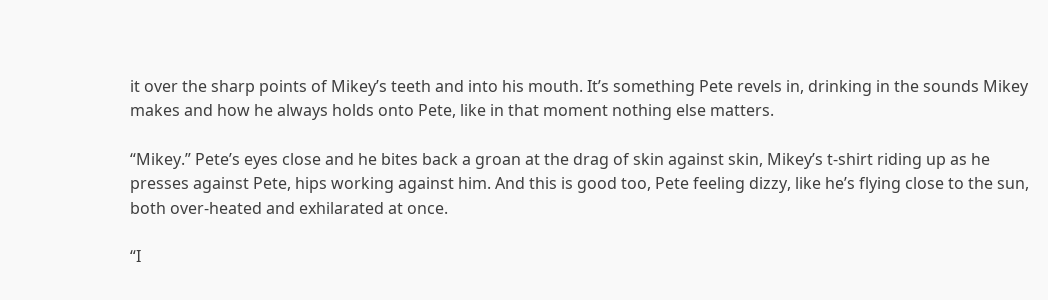it over the sharp points of Mikey’s teeth and into his mouth. It’s something Pete revels in, drinking in the sounds Mikey makes and how he always holds onto Pete, like in that moment nothing else matters.

“Mikey.” Pete’s eyes close and he bites back a groan at the drag of skin against skin, Mikey’s t-shirt riding up as he presses against Pete, hips working against him. And this is good too, Pete feeling dizzy, like he’s flying close to the sun, both over-heated and exhilarated at once.

“I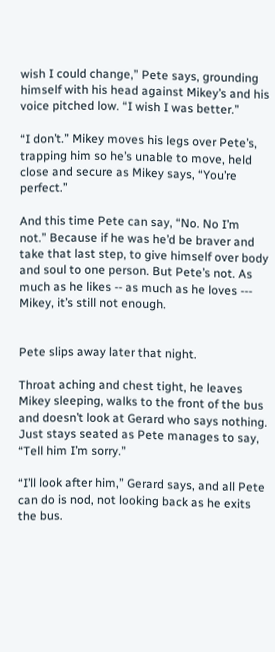wish I could change,” Pete says, grounding himself with his head against Mikey’s and his voice pitched low. “I wish I was better.”

“I don’t.” Mikey moves his legs over Pete’s, trapping him so he’s unable to move, held close and secure as Mikey says, “You’re perfect.”

And this time Pete can say, “No. No I’m not.” Because if he was he’d be braver and take that last step, to give himself over body and soul to one person. But Pete’s not. As much as he likes -- as much as he loves --- Mikey, it’s still not enough.


Pete slips away later that night.

Throat aching and chest tight, he leaves Mikey sleeping, walks to the front of the bus and doesn’t look at Gerard who says nothing. Just stays seated as Pete manages to say, “Tell him I’m sorry.”

“I’ll look after him,” Gerard says, and all Pete can do is nod, not looking back as he exits the bus.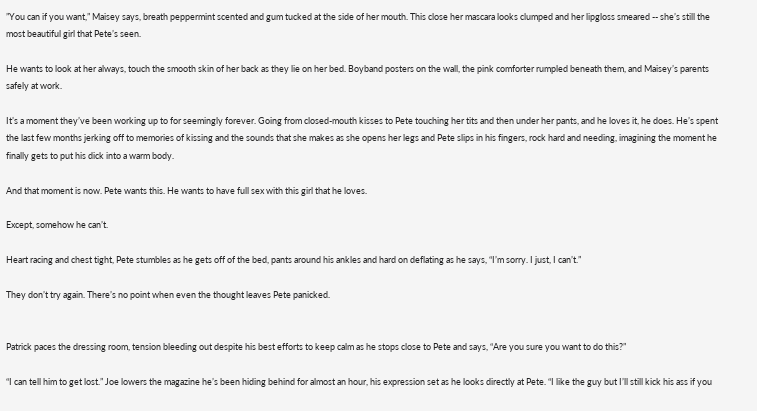”You can if you want,” Maisey says, breath peppermint scented and gum tucked at the side of her mouth. This close her mascara looks clumped and her lipgloss smeared -- she’s still the most beautiful girl that Pete’s seen.

He wants to look at her always, touch the smooth skin of her back as they lie on her bed. Boyband posters on the wall, the pink comforter rumpled beneath them, and Maisey’s parents safely at work.

It’s a moment they’ve been working up to for seemingly forever. Going from closed-mouth kisses to Pete touching her tits and then under her pants, and he loves it, he does. He’s spent the last few months jerking off to memories of kissing and the sounds that she makes as she opens her legs and Pete slips in his fingers, rock hard and needing, imagining the moment he finally gets to put his dick into a warm body.

And that moment is now. Pete wants this. He wants to have full sex with this girl that he loves.

Except, somehow he can’t.

Heart racing and chest tight, Pete stumbles as he gets off of the bed, pants around his ankles and hard on deflating as he says, “I’m sorry. I just, I can’t.”

They don’t try again. There’s no point when even the thought leaves Pete panicked.


Patrick paces the dressing room, tension bleeding out despite his best efforts to keep calm as he stops close to Pete and says, “Are you sure you want to do this?”

“I can tell him to get lost.” Joe lowers the magazine he’s been hiding behind for almost an hour, his expression set as he looks directly at Pete. “I like the guy but I’ll still kick his ass if you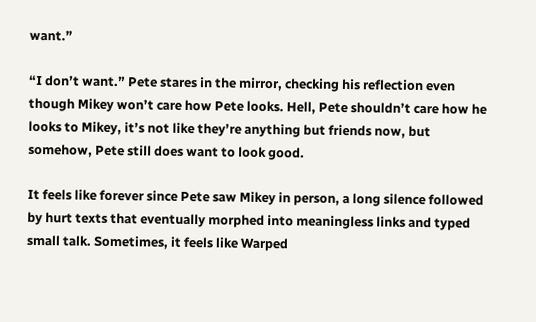want.”

“I don’t want.” Pete stares in the mirror, checking his reflection even though Mikey won’t care how Pete looks. Hell, Pete shouldn’t care how he looks to Mikey, it’s not like they’re anything but friends now, but somehow, Pete still does want to look good.

It feels like forever since Pete saw Mikey in person, a long silence followed by hurt texts that eventually morphed into meaningless links and typed small talk. Sometimes, it feels like Warped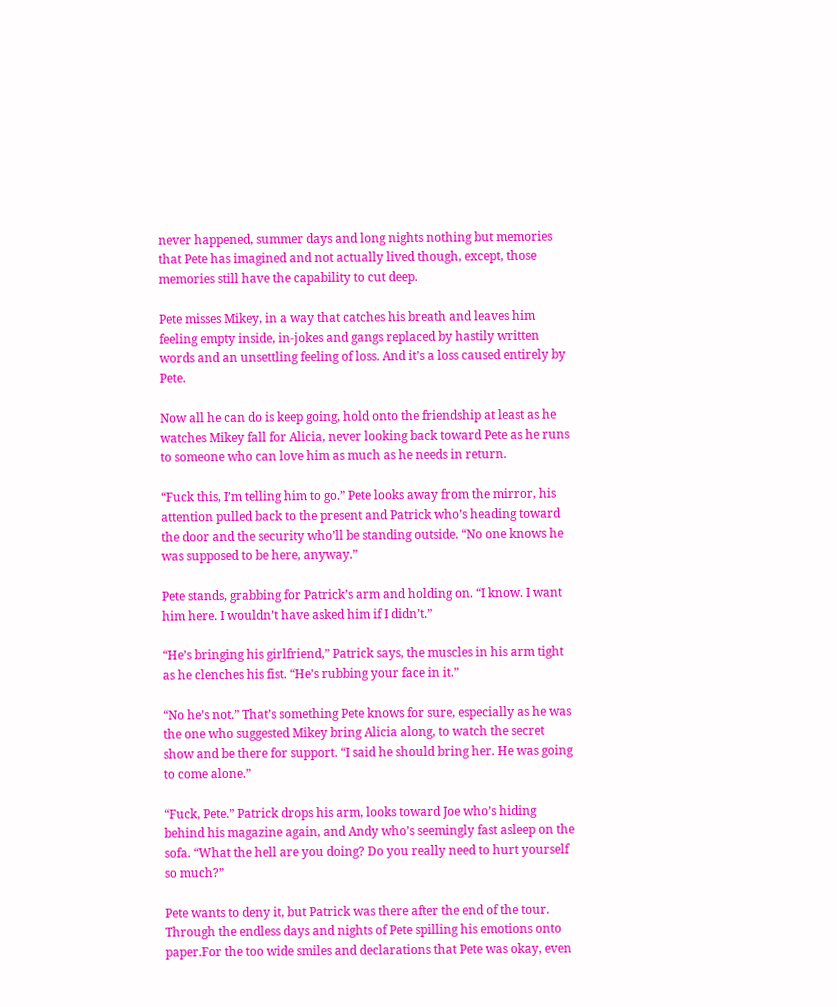never happened, summer days and long nights nothing but memories that Pete has imagined and not actually lived though, except, those memories still have the capability to cut deep.

Pete misses Mikey, in a way that catches his breath and leaves him feeling empty inside, in-jokes and gangs replaced by hastily written words and an unsettling feeling of loss. And it’s a loss caused entirely by Pete.

Now all he can do is keep going, hold onto the friendship at least as he watches Mikey fall for Alicia, never looking back toward Pete as he runs to someone who can love him as much as he needs in return.

“Fuck this, I’m telling him to go.” Pete looks away from the mirror, his attention pulled back to the present and Patrick who’s heading toward the door and the security who’ll be standing outside. “No one knows he was supposed to be here, anyway.”

Pete stands, grabbing for Patrick’s arm and holding on. “I know. I want him here. I wouldn’t have asked him if I didn’t.”

“He’s bringing his girlfriend,” Patrick says, the muscles in his arm tight as he clenches his fist. “He’s rubbing your face in it.”

“No he’s not.” That’s something Pete knows for sure, especially as he was the one who suggested Mikey bring Alicia along, to watch the secret show and be there for support. “I said he should bring her. He was going to come alone.”

“Fuck, Pete.” Patrick drops his arm, looks toward Joe who’s hiding behind his magazine again, and Andy who’s seemingly fast asleep on the sofa. “What the hell are you doing? Do you really need to hurt yourself so much?”

Pete wants to deny it, but Patrick was there after the end of the tour. Through the endless days and nights of Pete spilling his emotions onto paper.For the too wide smiles and declarations that Pete was okay, even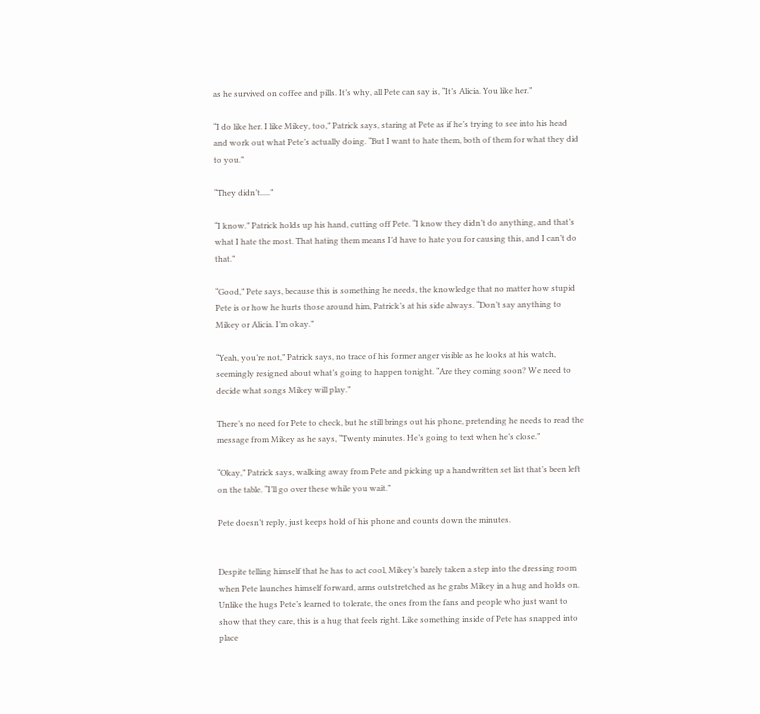as he survived on coffee and pills. It’s why, all Pete can say is, “It’s Alicia. You like her.”

“I do like her. I like Mikey, too,” Patrick says, staring at Pete as if he’s trying to see into his head and work out what Pete’s actually doing. “But I want to hate them, both of them for what they did to you.”

“They didn’t.....”

“I know.” Patrick holds up his hand, cutting off Pete. “I know they didn’t do anything, and that’s what I hate the most. That hating them means I’d have to hate you for causing this, and I can’t do that.”

“Good,” Pete says, because this is something he needs, the knowledge that no matter how stupid Pete is or how he hurts those around him, Patrick’s at his side always. “Don’t say anything to Mikey or Alicia. I’m okay.”

“Yeah, you’re not,” Patrick says, no trace of his former anger visible as he looks at his watch, seemingly resigned about what’s going to happen tonight. “Are they coming soon? We need to decide what songs Mikey will play.”

There’s no need for Pete to check, but he still brings out his phone, pretending he needs to read the message from Mikey as he says, “Twenty minutes. He’s going to text when he’s close.”

“Okay,” Patrick says, walking away from Pete and picking up a handwritten set list that’s been left on the table. “I’ll go over these while you wait.”

Pete doesn’t reply, just keeps hold of his phone and counts down the minutes.


Despite telling himself that he has to act cool, Mikey’s barely taken a step into the dressing room when Pete launches himself forward, arms outstretched as he grabs Mikey in a hug and holds on. Unlike the hugs Pete’s learned to tolerate, the ones from the fans and people who just want to show that they care, this is a hug that feels right. Like something inside of Pete has snapped into place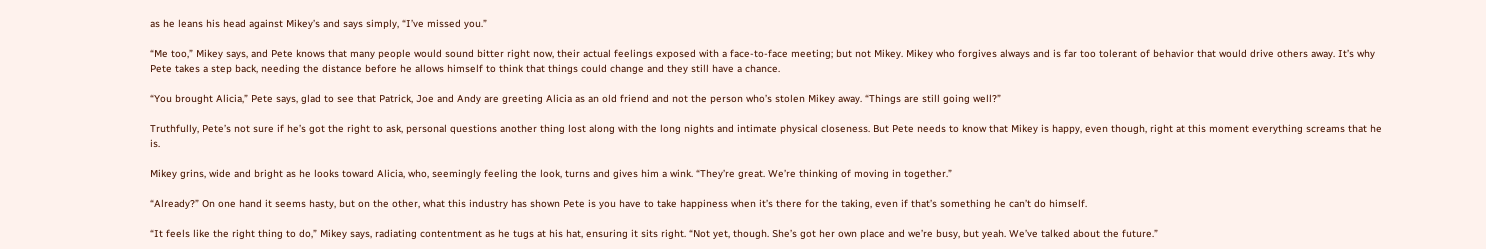as he leans his head against Mikey’s and says simply, “I’ve missed you.”

“Me too,” Mikey says, and Pete knows that many people would sound bitter right now, their actual feelings exposed with a face-to-face meeting; but not Mikey. Mikey who forgives always and is far too tolerant of behavior that would drive others away. It’s why Pete takes a step back, needing the distance before he allows himself to think that things could change and they still have a chance.

“You brought Alicia,” Pete says, glad to see that Patrick, Joe and Andy are greeting Alicia as an old friend and not the person who’s stolen Mikey away. “Things are still going well?”

Truthfully, Pete’s not sure if he’s got the right to ask, personal questions another thing lost along with the long nights and intimate physical closeness. But Pete needs to know that Mikey is happy, even though, right at this moment everything screams that he is.

Mikey grins, wide and bright as he looks toward Alicia, who, seemingly feeling the look, turns and gives him a wink. “They’re great. We’re thinking of moving in together.”

“Already?” On one hand it seems hasty, but on the other, what this industry has shown Pete is you have to take happiness when it’s there for the taking, even if that’s something he can’t do himself.

“It feels like the right thing to do,” Mikey says, radiating contentment as he tugs at his hat, ensuring it sits right. “Not yet, though. She’s got her own place and we’re busy, but yeah. We’ve talked about the future.”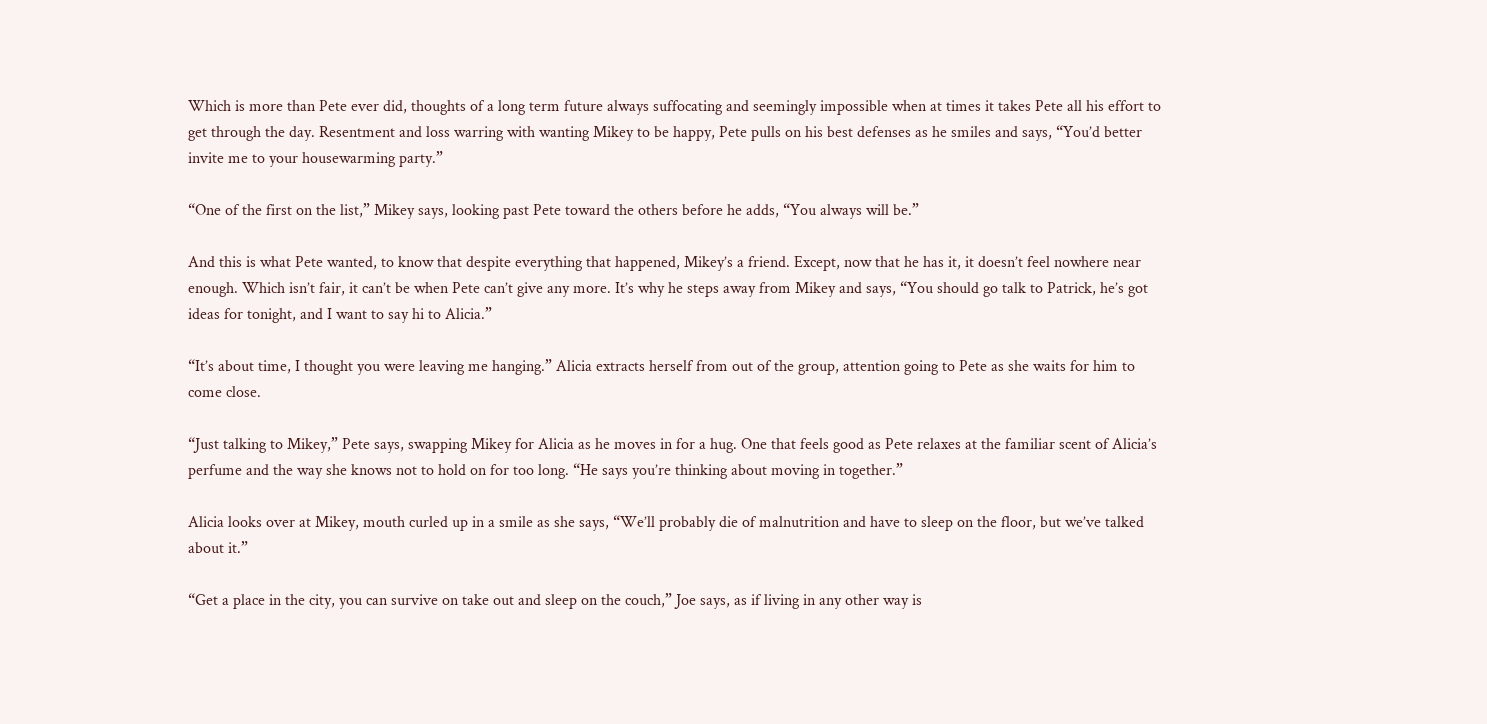Which is more than Pete ever did, thoughts of a long term future always suffocating and seemingly impossible when at times it takes Pete all his effort to get through the day. Resentment and loss warring with wanting Mikey to be happy, Pete pulls on his best defenses as he smiles and says, “You’d better invite me to your housewarming party.”

“One of the first on the list,” Mikey says, looking past Pete toward the others before he adds, “You always will be.”

And this is what Pete wanted, to know that despite everything that happened, Mikey’s a friend. Except, now that he has it, it doesn’t feel nowhere near enough. Which isn’t fair, it can’t be when Pete can’t give any more. It’s why he steps away from Mikey and says, “You should go talk to Patrick, he’s got ideas for tonight, and I want to say hi to Alicia.”

“It’s about time, I thought you were leaving me hanging.” Alicia extracts herself from out of the group, attention going to Pete as she waits for him to come close.

“Just talking to Mikey,” Pete says, swapping Mikey for Alicia as he moves in for a hug. One that feels good as Pete relaxes at the familiar scent of Alicia’s perfume and the way she knows not to hold on for too long. “He says you’re thinking about moving in together.”

Alicia looks over at Mikey, mouth curled up in a smile as she says, “We’ll probably die of malnutrition and have to sleep on the floor, but we’ve talked about it.”

“Get a place in the city, you can survive on take out and sleep on the couch,” Joe says, as if living in any other way is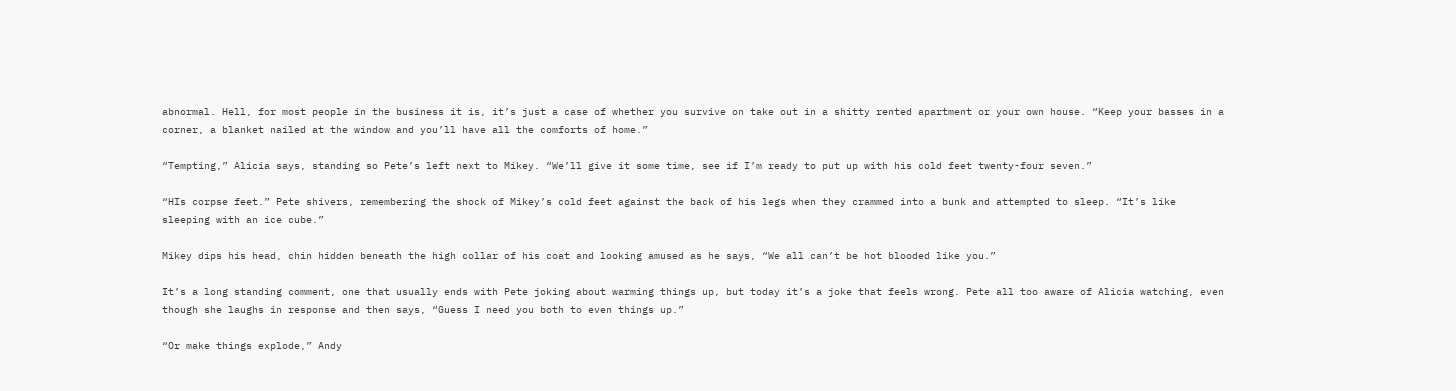abnormal. Hell, for most people in the business it is, it’s just a case of whether you survive on take out in a shitty rented apartment or your own house. “Keep your basses in a corner, a blanket nailed at the window and you’ll have all the comforts of home.”

“Tempting,” Alicia says, standing so Pete’s left next to Mikey. “We’ll give it some time, see if I’m ready to put up with his cold feet twenty-four seven.”

“HIs corpse feet.” Pete shivers, remembering the shock of Mikey’s cold feet against the back of his legs when they crammed into a bunk and attempted to sleep. “It’s like sleeping with an ice cube.”

Mikey dips his head, chin hidden beneath the high collar of his coat and looking amused as he says, “We all can’t be hot blooded like you.”

It’s a long standing comment, one that usually ends with Pete joking about warming things up, but today it’s a joke that feels wrong. Pete all too aware of Alicia watching, even though she laughs in response and then says, “Guess I need you both to even things up.”

“Or make things explode,” Andy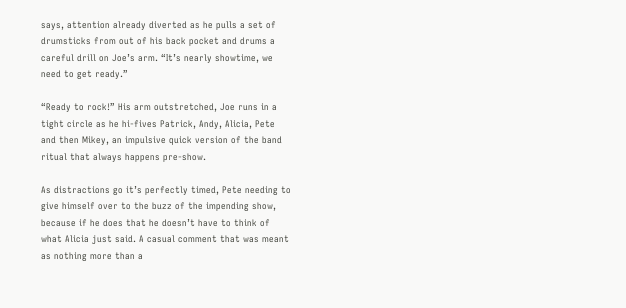says, attention already diverted as he pulls a set of drumsticks from out of his back pocket and drums a careful drill on Joe’s arm. “It’s nearly showtime, we need to get ready.”

“Ready to rock!” His arm outstretched, Joe runs in a tight circle as he hi-fives Patrick, Andy, Alicia, Pete and then Mikey, an impulsive quick version of the band ritual that always happens pre-show.

As distractions go it’s perfectly timed, Pete needing to give himself over to the buzz of the impending show, because if he does that he doesn’t have to think of what Alicia just said. A casual comment that was meant as nothing more than a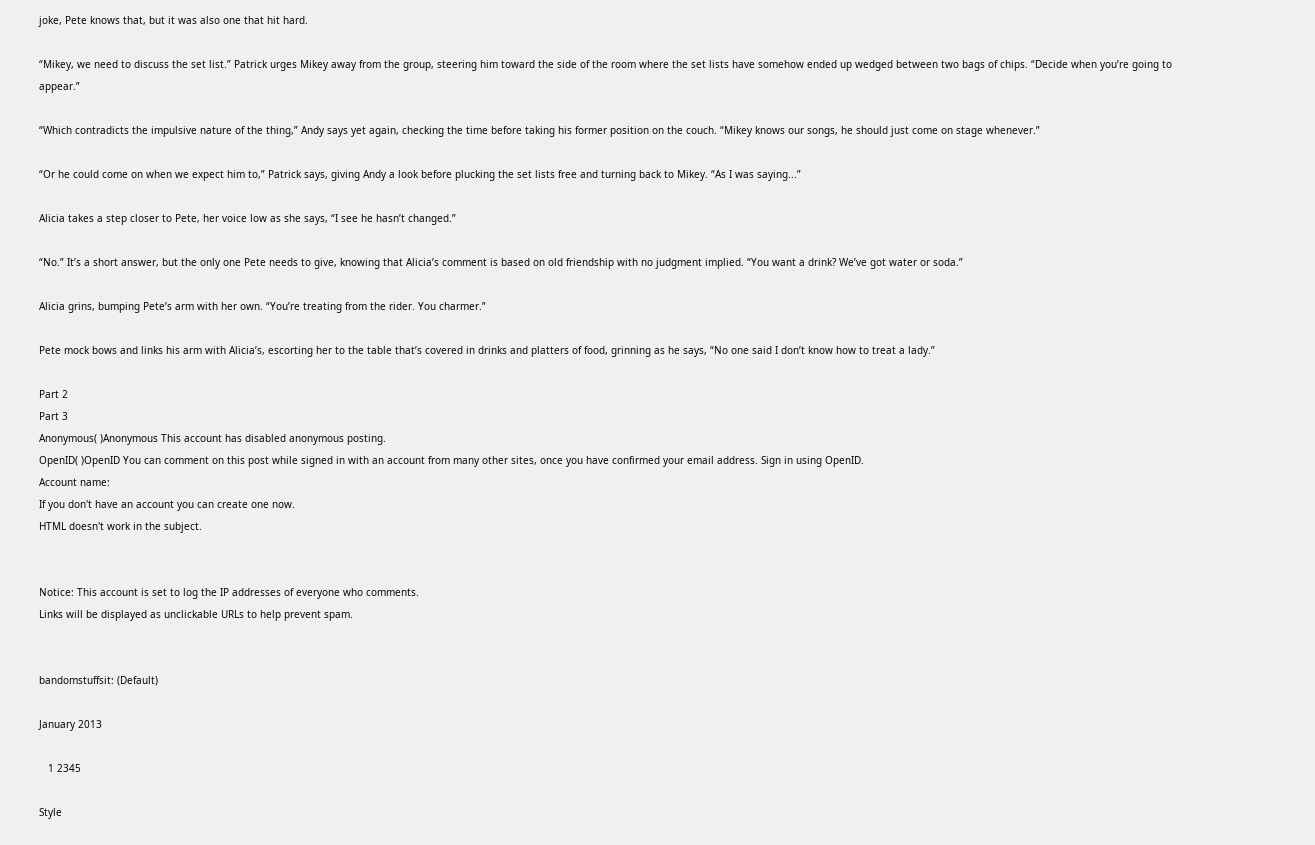joke, Pete knows that, but it was also one that hit hard.

“Mikey, we need to discuss the set list.” Patrick urges Mikey away from the group, steering him toward the side of the room where the set lists have somehow ended up wedged between two bags of chips. “Decide when you’re going to appear.”

“Which contradicts the impulsive nature of the thing,” Andy says yet again, checking the time before taking his former position on the couch. “Mikey knows our songs, he should just come on stage whenever.”

“Or he could come on when we expect him to,” Patrick says, giving Andy a look before plucking the set lists free and turning back to Mikey. “As I was saying...”

Alicia takes a step closer to Pete, her voice low as she says, “I see he hasn’t changed.”

“No.” It’s a short answer, but the only one Pete needs to give, knowing that Alicia’s comment is based on old friendship with no judgment implied. “You want a drink? We’ve got water or soda.”

Alicia grins, bumping Pete’s arm with her own. “You’re treating from the rider. You charmer.”

Pete mock bows and links his arm with Alicia’s, escorting her to the table that’s covered in drinks and platters of food, grinning as he says, “No one said I don’t know how to treat a lady.”

Part 2
Part 3
Anonymous( )Anonymous This account has disabled anonymous posting.
OpenID( )OpenID You can comment on this post while signed in with an account from many other sites, once you have confirmed your email address. Sign in using OpenID.
Account name:
If you don't have an account you can create one now.
HTML doesn't work in the subject.


Notice: This account is set to log the IP addresses of everyone who comments.
Links will be displayed as unclickable URLs to help prevent spam.


bandomstuffsit: (Default)

January 2013

   1 2345

Style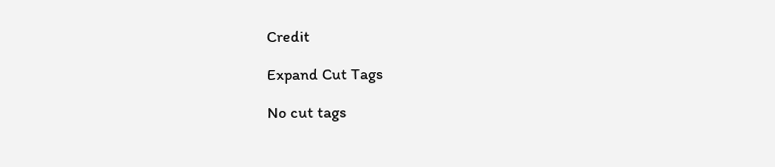Credit

Expand Cut Tags

No cut tags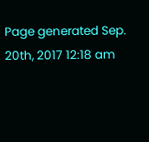Page generated Sep. 20th, 2017 12:18 am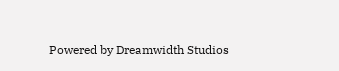Powered by Dreamwidth Studios